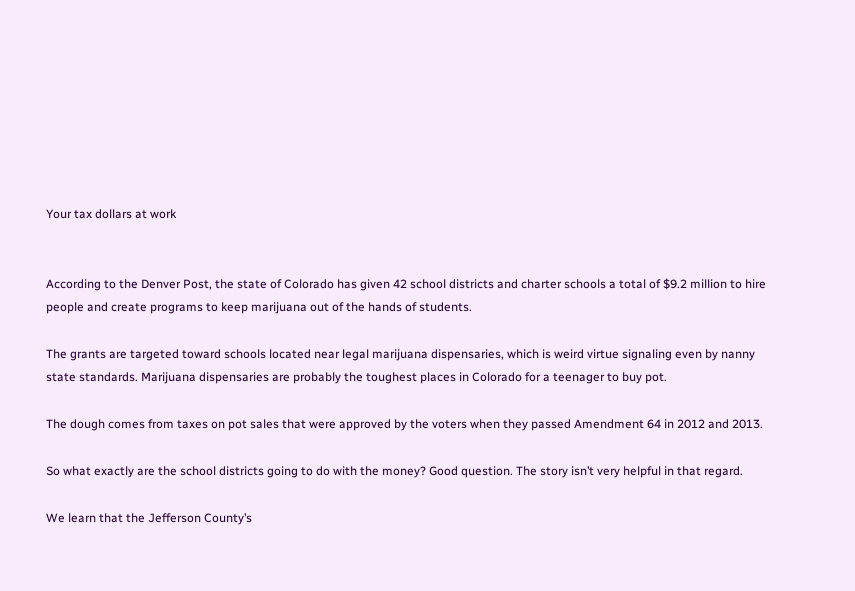Your tax dollars at work


According to the Denver Post, the state of Colorado has given 42 school districts and charter schools a total of $9.2 million to hire people and create programs to keep marijuana out of the hands of students.

The grants are targeted toward schools located near legal marijuana dispensaries, which is weird virtue signaling even by nanny state standards. Marijuana dispensaries are probably the toughest places in Colorado for a teenager to buy pot.

The dough comes from taxes on pot sales that were approved by the voters when they passed Amendment 64 in 2012 and 2013.

So what exactly are the school districts going to do with the money? Good question. The story isn’t very helpful in that regard.

We learn that the Jefferson County’s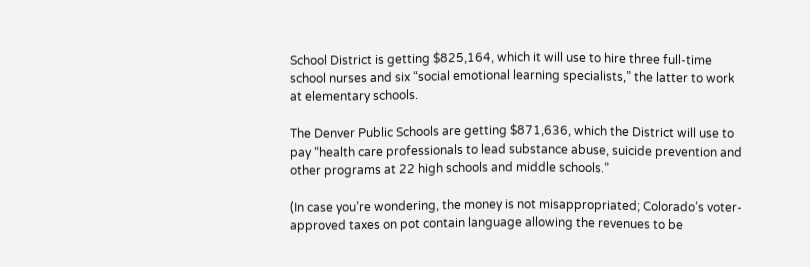School District is getting $825,164, which it will use to hire three full-time school nurses and six “social emotional learning specialists,” the latter to work at elementary schools.

The Denver Public Schools are getting $871,636, which the District will use to pay “health care professionals to lead substance abuse, suicide prevention and other programs at 22 high schools and middle schools.”

(In case you’re wondering, the money is not misappropriated; Colorado’s voter-approved taxes on pot contain language allowing the revenues to be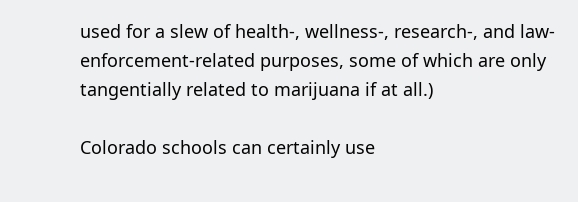used for a slew of health-, wellness-, research-, and law-enforcement-related purposes, some of which are only tangentially related to marijuana if at all.)

Colorado schools can certainly use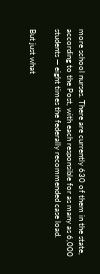more school nurses. There are currently 630 of them in the state, according to the Post, with each responsible for as many as 6,000 students — eight times the federally recommended case load.

But just what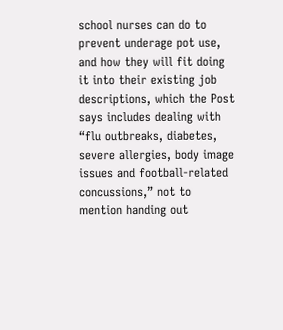school nurses can do to prevent underage pot use, and how they will fit doing it into their existing job descriptions, which the Post says includes dealing with “flu outbreaks, diabetes, severe allergies, body image issues and football-related concussions,” not to mention handing out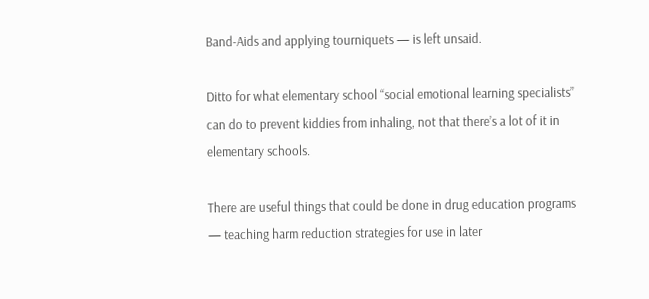Band-Aids and applying tourniquets — is left unsaid.

Ditto for what elementary school “social emotional learning specialists” can do to prevent kiddies from inhaling, not that there’s a lot of it in elementary schools.

There are useful things that could be done in drug education programs — teaching harm reduction strategies for use in later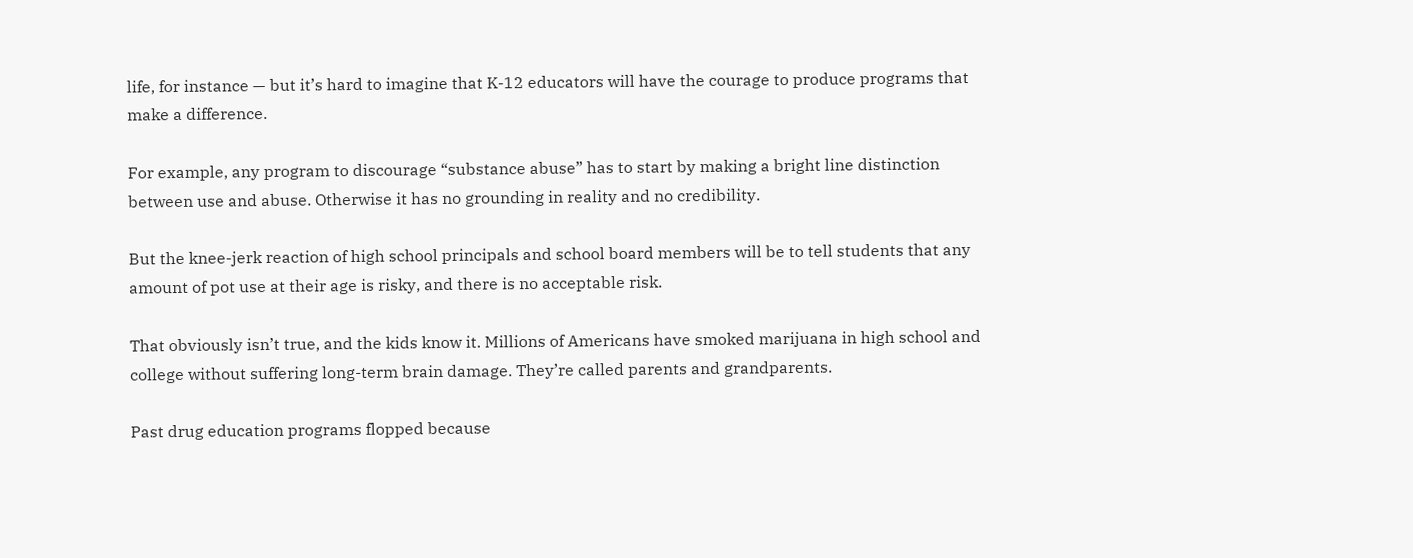life, for instance — but it’s hard to imagine that K-12 educators will have the courage to produce programs that make a difference.

For example, any program to discourage “substance abuse” has to start by making a bright line distinction between use and abuse. Otherwise it has no grounding in reality and no credibility.

But the knee-jerk reaction of high school principals and school board members will be to tell students that any amount of pot use at their age is risky, and there is no acceptable risk.

That obviously isn’t true, and the kids know it. Millions of Americans have smoked marijuana in high school and college without suffering long-term brain damage. They’re called parents and grandparents.

Past drug education programs flopped because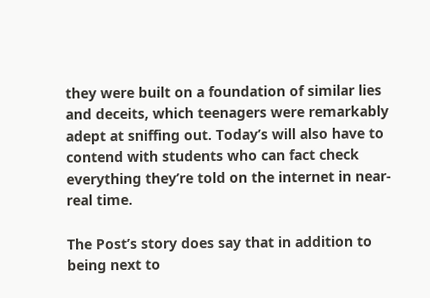they were built on a foundation of similar lies and deceits, which teenagers were remarkably adept at sniffing out. Today’s will also have to contend with students who can fact check everything they’re told on the internet in near-real time.

The Post’s story does say that in addition to being next to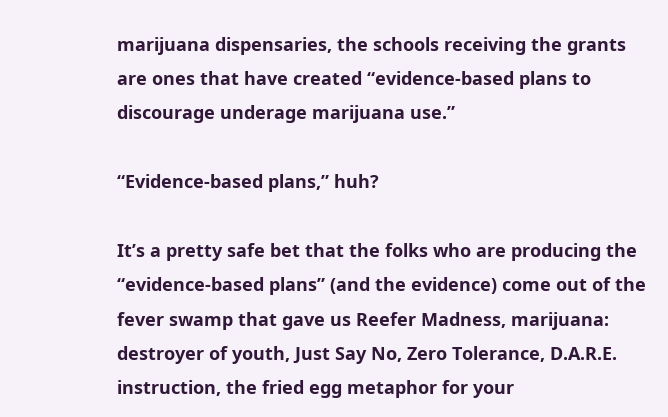marijuana dispensaries, the schools receiving the grants are ones that have created “evidence-based plans to discourage underage marijuana use.”

“Evidence-based plans,” huh?

It’s a pretty safe bet that the folks who are producing the “evidence-based plans” (and the evidence) come out of the fever swamp that gave us Reefer Madness, marijuana: destroyer of youth, Just Say No, Zero Tolerance, D.A.R.E. instruction, the fried egg metaphor for your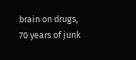brain on drugs, 70 years of junk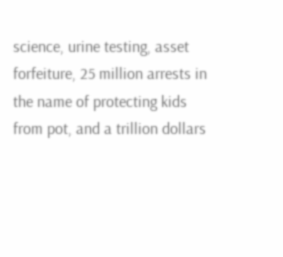science, urine testing, asset forfeiture, 25 million arrests in the name of protecting kids from pot, and a trillion dollars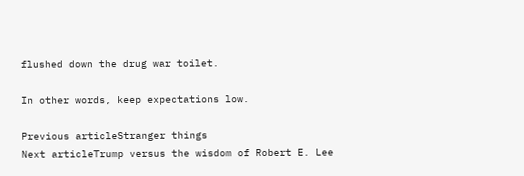flushed down the drug war toilet.

In other words, keep expectations low.

Previous articleStranger things
Next articleTrump versus the wisdom of Robert E. Lee